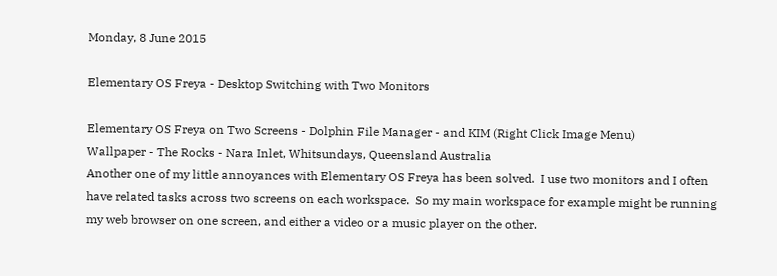Monday, 8 June 2015

Elementary OS Freya - Desktop Switching with Two Monitors

Elementary OS Freya on Two Screens - Dolphin File Manager - and KIM (Right Click Image Menu)
Wallpaper - The Rocks - Nara Inlet, Whitsundays, Queensland Australia
Another one of my little annoyances with Elementary OS Freya has been solved.  I use two monitors and I often have related tasks across two screens on each workspace.  So my main workspace for example might be running my web browser on one screen, and either a video or a music player on the other.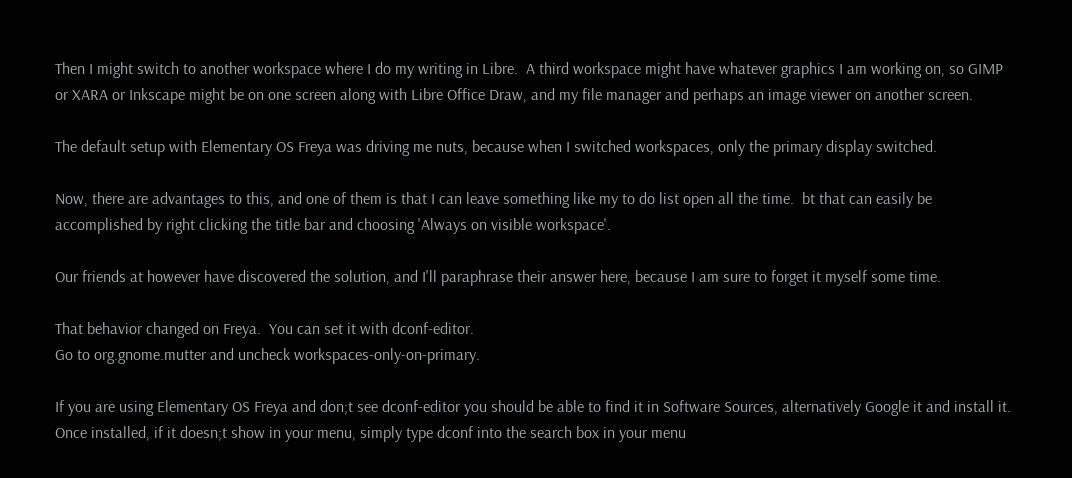Then I might switch to another workspace where I do my writing in Libre.  A third workspace might have whatever graphics I am working on, so GIMP or XARA or Inkscape might be on one screen along with Libre Office Draw, and my file manager and perhaps an image viewer on another screen.

The default setup with Elementary OS Freya was driving me nuts, because when I switched workspaces, only the primary display switched.

Now, there are advantages to this, and one of them is that I can leave something like my to do list open all the time.  bt that can easily be accomplished by right clicking the title bar and choosing 'Always on visible workspace'.

Our friends at however have discovered the solution, and I'll paraphrase their answer here, because I am sure to forget it myself some time.

That behavior changed on Freya.  You can set it with dconf-editor.
Go to org.gnome.mutter and uncheck workspaces-only-on-primary.

If you are using Elementary OS Freya and don;t see dconf-editor you should be able to find it in Software Sources, alternatively Google it and install it.
Once installed, if it doesn;t show in your menu, simply type dconf into the search box in your menu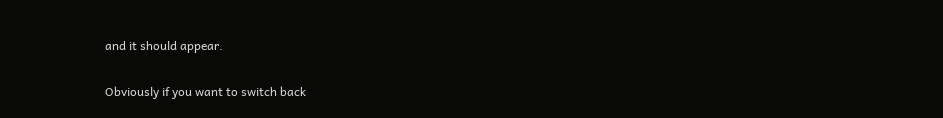and it should appear.

Obviously if you want to switch back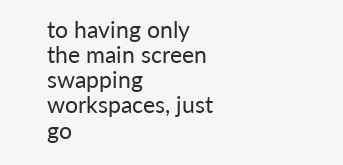to having only the main screen swapping workspaces, just go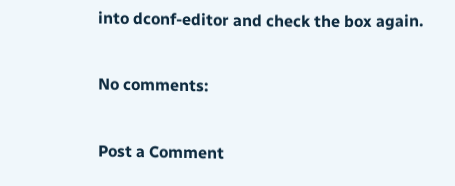into dconf-editor and check the box again.

No comments:

Post a Comment